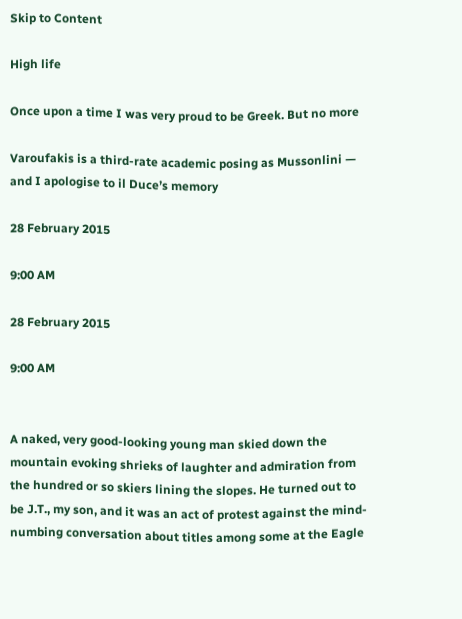Skip to Content

High life

Once upon a time I was very proud to be Greek. But no more

Varoufakis is a third-rate academic posing as Mussonlini — and I apologise to il Duce’s memory

28 February 2015

9:00 AM

28 February 2015

9:00 AM


A naked, very good-looking young man skied down the mountain evoking shrieks of laughter and admiration from the hundred or so skiers lining the slopes. He turned out to be J.T., my son, and it was an act of protest against the mind-numbing conversation about titles among some at the Eagle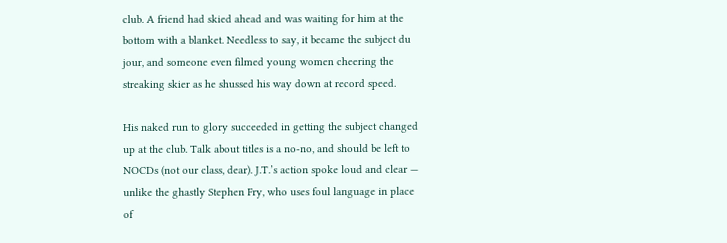club. A friend had skied ahead and was waiting for him at the bottom with a blanket. Needless to say, it became the subject du jour, and someone even filmed young women cheering the streaking skier as he shussed his way down at record speed.

His naked run to glory succeeded in getting the subject changed up at the club. Talk about titles is a no-no, and should be left to NOCDs (not our class, dear). J.T.’s action spoke loud and clear — unlike the ghastly Stephen Fry, who uses foul language in place of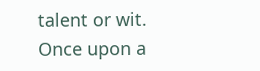talent or wit. Once upon a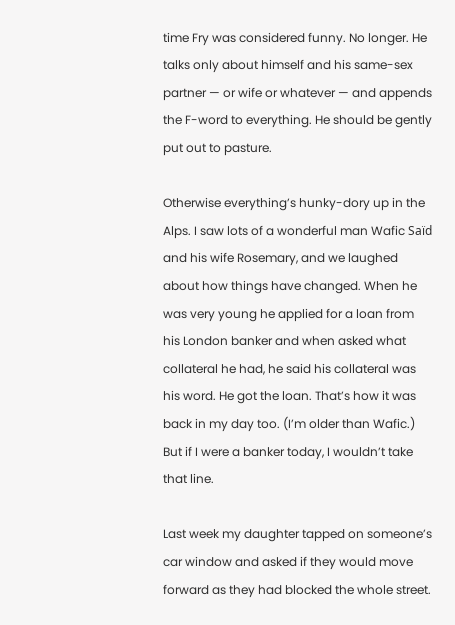time Fry was considered funny. No longer. He talks only about himself and his same-sex partner — or wife or whatever — and appends the F-word to everything. He should be gently put out to pasture.

Otherwise everything’s hunky-dory up in the Alps. I saw lots of a wonderful man Wafic Saïd and his wife Rosemary, and we laughed about how things have changed. When he was very young he applied for a loan from his London banker and when asked what collateral he had, he said his collateral was his word. He got the loan. That’s how it was back in my day too. (I’m older than Wafic.) But if I were a banker today, I wouldn’t take that line.

Last week my daughter tapped on someone’s car window and asked if they would move forward as they had blocked the whole street.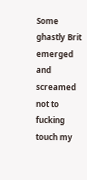Some ghastly Brit emerged and screamed not to fucking touch my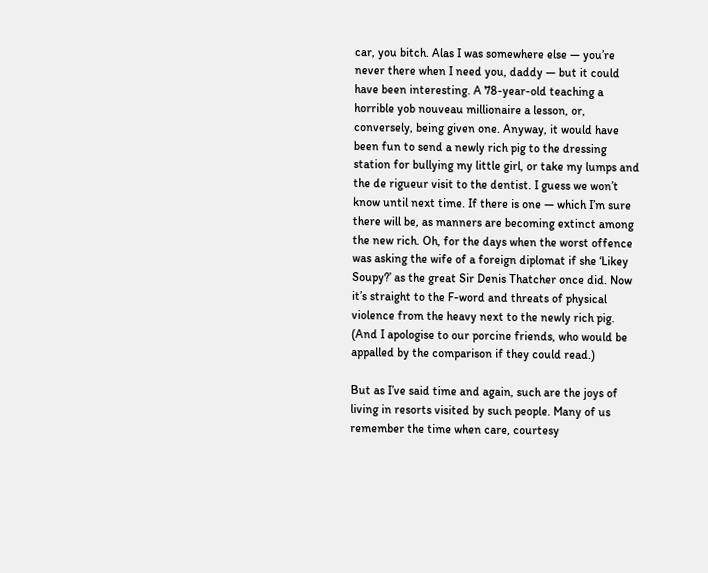car, you bitch. Alas I was somewhere else — you’re never there when I need you, daddy — but it could have been interesting. A 78-year-old teaching a horrible yob nouveau millionaire a lesson, or, conversely, being given one. Anyway, it would have been fun to send a newly rich pig to the dressing station for bullying my little girl, or take my lumps and the de rigueur visit to the dentist. I guess we won’t know until next time. If there is one — which I’m sure there will be, as manners are becoming extinct among the new rich. Oh, for the days when the worst offence was asking the wife of a foreign diplomat if she ‘Likey Soupy?’ as the great Sir Denis Thatcher once did. Now it’s straight to the F-word and threats of physical violence from the heavy next to the newly rich pig. (And I apologise to our porcine friends, who would be appalled by the comparison if they could read.)

But as I’ve said time and again, such are the joys of living in resorts visited by such people. Many of us remember the time when care, courtesy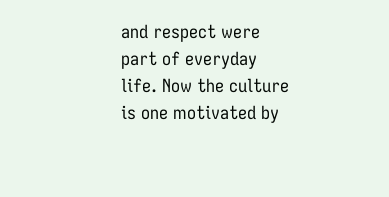and respect were part of everyday life. Now the culture is one motivated by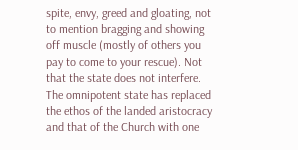spite, envy, greed and gloating, not to mention bragging and showing off muscle (mostly of others you pay to come to your rescue). Not that the state does not interfere. The omnipotent state has replaced the ethos of the landed aristocracy and that of the Church with one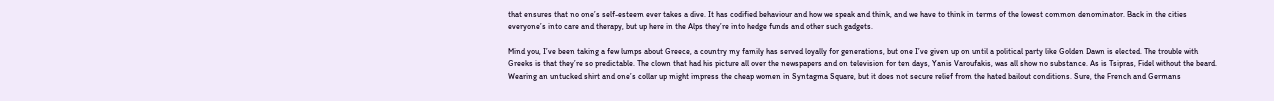that ensures that no one’s self-esteem ever takes a dive. It has codified behaviour and how we speak and think, and we have to think in terms of the lowest common denominator. Back in the cities everyone’s into care and therapy, but up here in the Alps they’re into hedge funds and other such gadgets.

Mind you, I’ve been taking a few lumps about Greece, a country my family has served loyally for generations, but one I’ve given up on until a political party like Golden Dawn is elected. The trouble with Greeks is that they’re so predictable. The clown that had his picture all over the newspapers and on television for ten days, Yanis Varoufakis, was all show no substance. As is Tsipras, Fidel without the beard. Wearing an untucked shirt and one’s collar up might impress the cheap women in Syntagma Square, but it does not secure relief from the hated bailout conditions. Sure, the French and Germans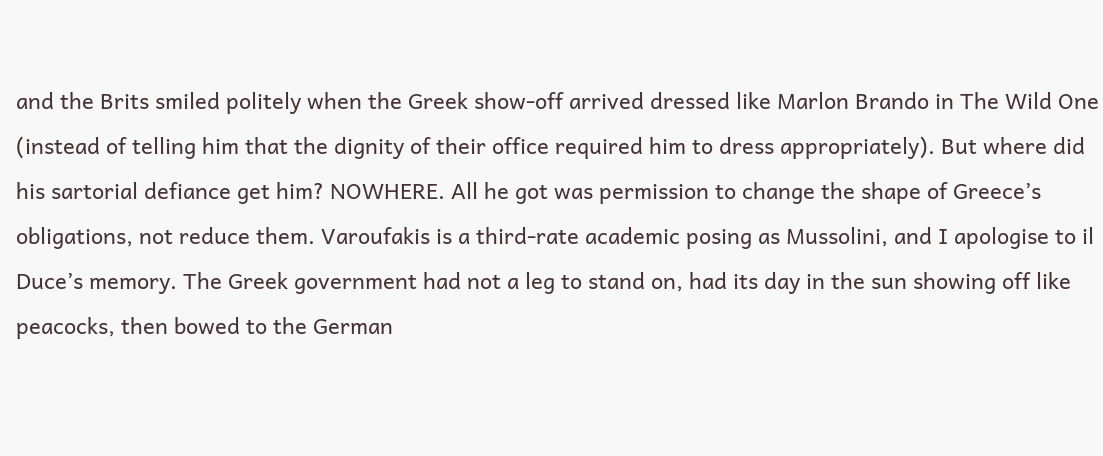and the Brits smiled politely when the Greek show-off arrived dressed like Marlon Brando in The Wild One (instead of telling him that the dignity of their office required him to dress appropriately). But where did his sartorial defiance get him? NOWHERE. All he got was permission to change the shape of Greece’s obligations, not reduce them. Varoufakis is a third-rate academic posing as Mussolini, and I apologise to il Duce’s memory. The Greek government had not a leg to stand on, had its day in the sun showing off like peacocks, then bowed to the German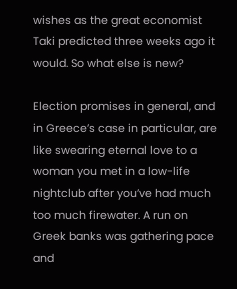wishes as the great economist Taki predicted three weeks ago it would. So what else is new?

Election promises in general, and in Greece’s case in particular, are like swearing eternal love to a woman you met in a low-life nightclub after you’ve had much too much firewater. A run on Greek banks was gathering pace and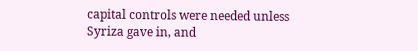capital controls were needed unless Syriza gave in, and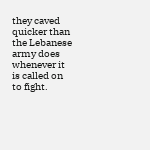they caved quicker than the Lebanese army does whenever it is called on to fight.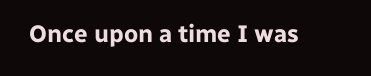Once upon a time I was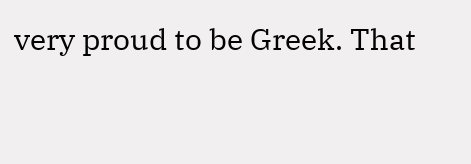very proud to be Greek. That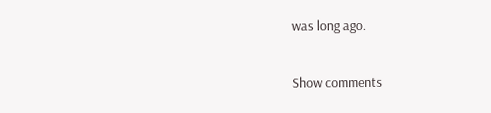was long ago.

Show comments